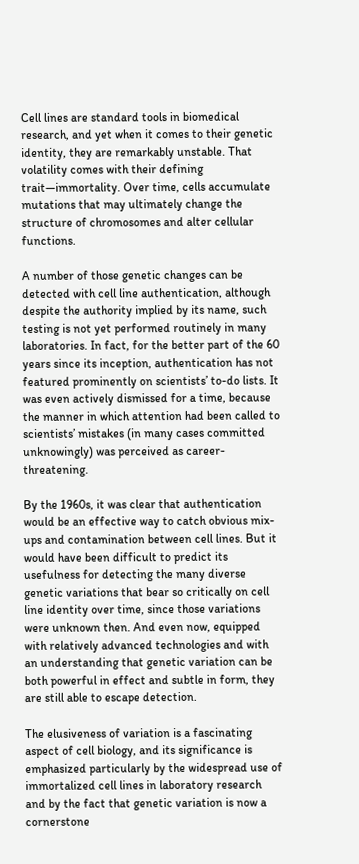Cell lines are standard tools in biomedical research, and yet when it comes to their genetic identity, they are remarkably unstable. That volatility comes with their defining trait—immortality. Over time, cells accumulate mutations that may ultimately change the structure of chromosomes and alter cellular functions.

A number of those genetic changes can be detected with cell line authentication, although despite the authority implied by its name, such testing is not yet performed routinely in many laboratories. In fact, for the better part of the 60 years since its inception, authentication has not featured prominently on scientists’ to-do lists. It was even actively dismissed for a time, because the manner in which attention had been called to scientists’ mistakes (in many cases committed unknowingly) was perceived as career-threatening.

By the 1960s, it was clear that authentication would be an effective way to catch obvious mix-ups and contamination between cell lines. But it would have been difficult to predict its usefulness for detecting the many diverse genetic variations that bear so critically on cell line identity over time, since those variations were unknown then. And even now, equipped with relatively advanced technologies and with an understanding that genetic variation can be both powerful in effect and subtle in form, they are still able to escape detection.

The elusiveness of variation is a fascinating aspect of cell biology, and its significance is emphasized particularly by the widespread use of immortalized cell lines in laboratory research and by the fact that genetic variation is now a cornerstone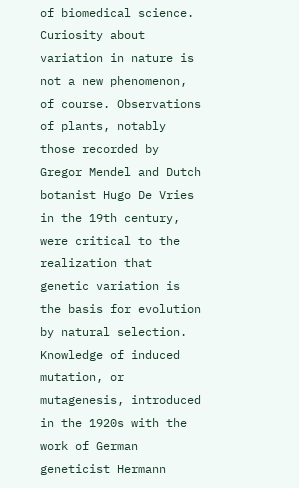of biomedical science. Curiosity about variation in nature is not a new phenomenon, of course. Observations of plants, notably those recorded by Gregor Mendel and Dutch botanist Hugo De Vries in the 19th century, were critical to the realization that genetic variation is the basis for evolution by natural selection. Knowledge of induced mutation, or mutagenesis, introduced in the 1920s with the work of German geneticist Hermann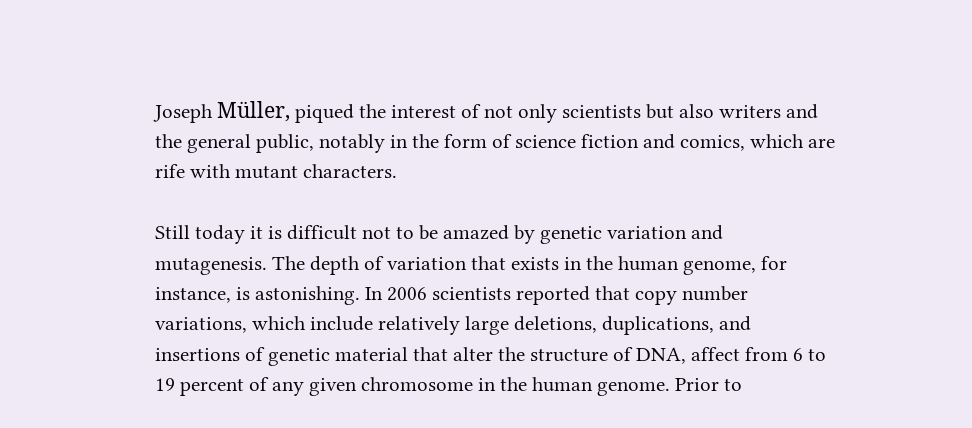Joseph Müller, piqued the interest of not only scientists but also writers and the general public, notably in the form of science fiction and comics, which are rife with mutant characters.

Still today it is difficult not to be amazed by genetic variation and mutagenesis. The depth of variation that exists in the human genome, for instance, is astonishing. In 2006 scientists reported that copy number variations, which include relatively large deletions, duplications, and insertions of genetic material that alter the structure of DNA, affect from 6 to 19 percent of any given chromosome in the human genome. Prior to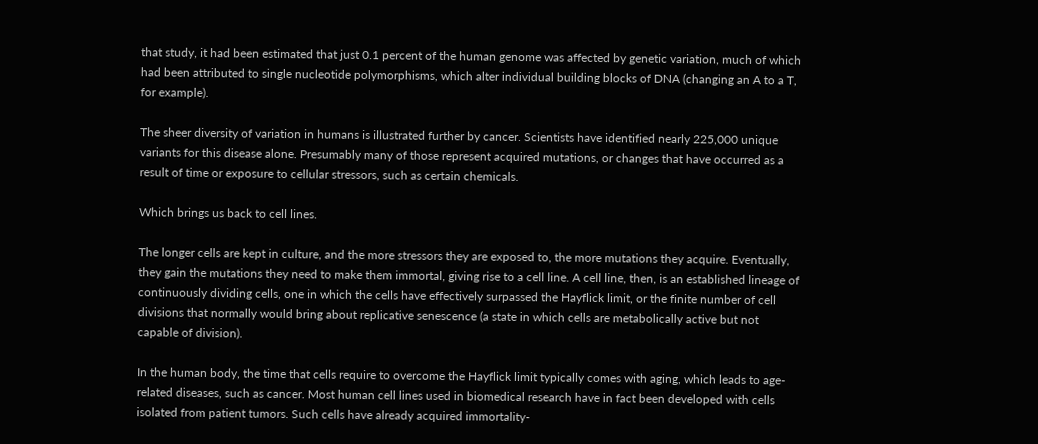that study, it had been estimated that just 0.1 percent of the human genome was affected by genetic variation, much of which had been attributed to single nucleotide polymorphisms, which alter individual building blocks of DNA (changing an A to a T, for example).

The sheer diversity of variation in humans is illustrated further by cancer. Scientists have identified nearly 225,000 unique variants for this disease alone. Presumably many of those represent acquired mutations, or changes that have occurred as a result of time or exposure to cellular stressors, such as certain chemicals.

Which brings us back to cell lines.

The longer cells are kept in culture, and the more stressors they are exposed to, the more mutations they acquire. Eventually, they gain the mutations they need to make them immortal, giving rise to a cell line. A cell line, then, is an established lineage of continuously dividing cells, one in which the cells have effectively surpassed the Hayflick limit, or the finite number of cell divisions that normally would bring about replicative senescence (a state in which cells are metabolically active but not capable of division).

In the human body, the time that cells require to overcome the Hayflick limit typically comes with aging, which leads to age-related diseases, such as cancer. Most human cell lines used in biomedical research have in fact been developed with cells isolated from patient tumors. Such cells have already acquired immortality-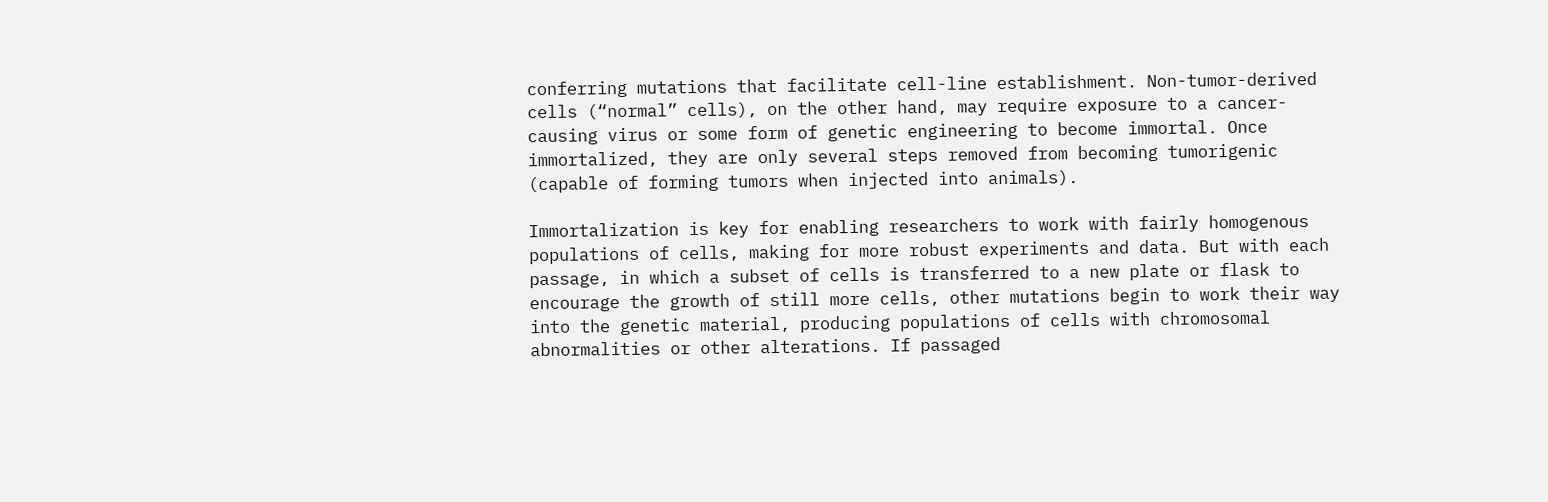conferring mutations that facilitate cell-line establishment. Non-tumor-derived cells (“normal” cells), on the other hand, may require exposure to a cancer-causing virus or some form of genetic engineering to become immortal. Once immortalized, they are only several steps removed from becoming tumorigenic (capable of forming tumors when injected into animals).

Immortalization is key for enabling researchers to work with fairly homogenous populations of cells, making for more robust experiments and data. But with each passage, in which a subset of cells is transferred to a new plate or flask to encourage the growth of still more cells, other mutations begin to work their way into the genetic material, producing populations of cells with chromosomal abnormalities or other alterations. If passaged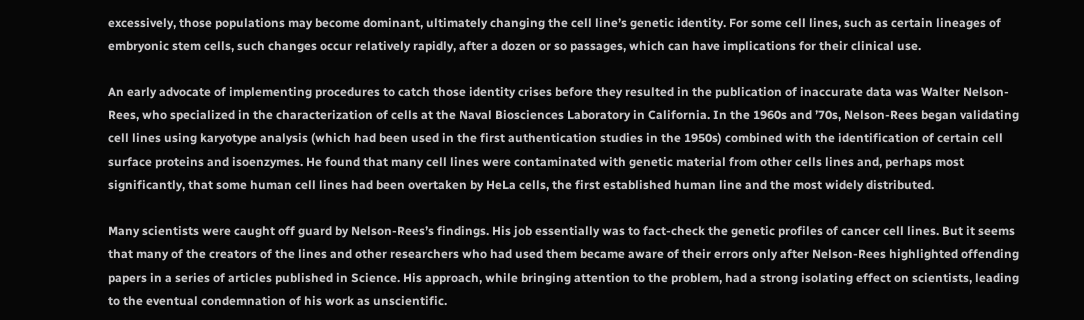excessively, those populations may become dominant, ultimately changing the cell line’s genetic identity. For some cell lines, such as certain lineages of embryonic stem cells, such changes occur relatively rapidly, after a dozen or so passages, which can have implications for their clinical use.

An early advocate of implementing procedures to catch those identity crises before they resulted in the publication of inaccurate data was Walter Nelson-Rees, who specialized in the characterization of cells at the Naval Biosciences Laboratory in California. In the 1960s and ’70s, Nelson-Rees began validating cell lines using karyotype analysis (which had been used in the first authentication studies in the 1950s) combined with the identification of certain cell surface proteins and isoenzymes. He found that many cell lines were contaminated with genetic material from other cells lines and, perhaps most significantly, that some human cell lines had been overtaken by HeLa cells, the first established human line and the most widely distributed.

Many scientists were caught off guard by Nelson-Rees’s findings. His job essentially was to fact-check the genetic profiles of cancer cell lines. But it seems that many of the creators of the lines and other researchers who had used them became aware of their errors only after Nelson-Rees highlighted offending papers in a series of articles published in Science. His approach, while bringing attention to the problem, had a strong isolating effect on scientists, leading to the eventual condemnation of his work as unscientific.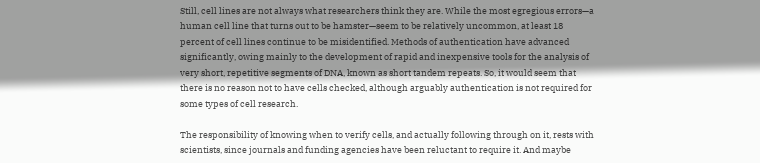Still, cell lines are not always what researchers think they are. While the most egregious errors—a human cell line that turns out to be hamster—seem to be relatively uncommon, at least 18 percent of cell lines continue to be misidentified. Methods of authentication have advanced significantly, owing mainly to the development of rapid and inexpensive tools for the analysis of very short, repetitive segments of DNA, known as short tandem repeats. So, it would seem that there is no reason not to have cells checked, although arguably authentication is not required for some types of cell research.

The responsibility of knowing when to verify cells, and actually following through on it, rests with scientists, since journals and funding agencies have been reluctant to require it. And maybe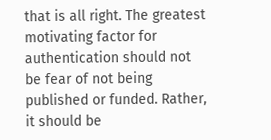that is all right. The greatest motivating factor for authentication should not be fear of not being published or funded. Rather, it should be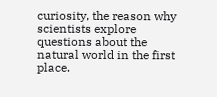curiosity, the reason why scientists explore questions about the natural world in the first place.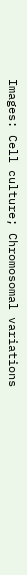Images: Cell culture; Chromosomal variations